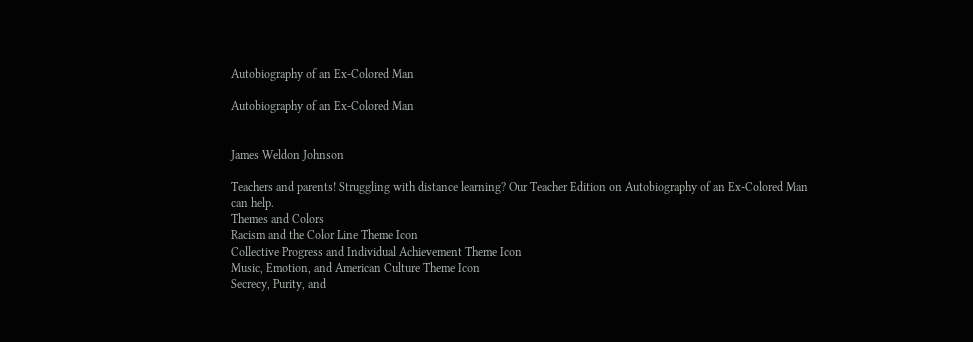Autobiography of an Ex-Colored Man

Autobiography of an Ex-Colored Man


James Weldon Johnson

Teachers and parents! Struggling with distance learning? Our Teacher Edition on Autobiography of an Ex-Colored Man can help.
Themes and Colors
Racism and the Color Line Theme Icon
Collective Progress and Individual Achievement Theme Icon
Music, Emotion, and American Culture Theme Icon
Secrecy, Purity, and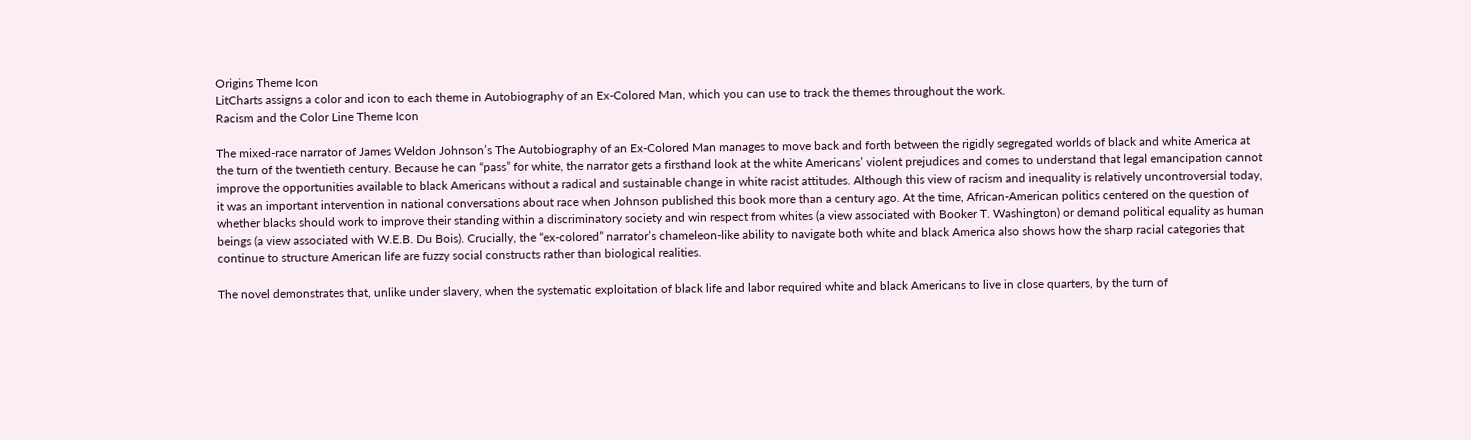Origins Theme Icon
LitCharts assigns a color and icon to each theme in Autobiography of an Ex-Colored Man, which you can use to track the themes throughout the work.
Racism and the Color Line Theme Icon

The mixed-race narrator of James Weldon Johnson’s The Autobiography of an Ex-Colored Man manages to move back and forth between the rigidly segregated worlds of black and white America at the turn of the twentieth century. Because he can “pass” for white, the narrator gets a firsthand look at the white Americans’ violent prejudices and comes to understand that legal emancipation cannot improve the opportunities available to black Americans without a radical and sustainable change in white racist attitudes. Although this view of racism and inequality is relatively uncontroversial today, it was an important intervention in national conversations about race when Johnson published this book more than a century ago. At the time, African-American politics centered on the question of whether blacks should work to improve their standing within a discriminatory society and win respect from whites (a view associated with Booker T. Washington) or demand political equality as human beings (a view associated with W.E.B. Du Bois). Crucially, the “ex-colored” narrator’s chameleon-like ability to navigate both white and black America also shows how the sharp racial categories that continue to structure American life are fuzzy social constructs rather than biological realities.

The novel demonstrates that, unlike under slavery, when the systematic exploitation of black life and labor required white and black Americans to live in close quarters, by the turn of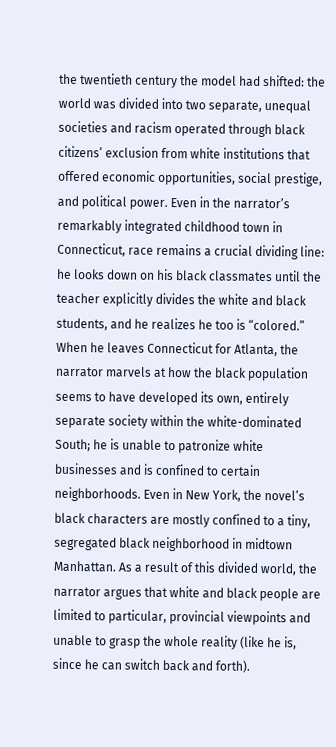the twentieth century the model had shifted: the world was divided into two separate, unequal societies and racism operated through black citizens’ exclusion from white institutions that offered economic opportunities, social prestige, and political power. Even in the narrator’s remarkably integrated childhood town in Connecticut, race remains a crucial dividing line: he looks down on his black classmates until the teacher explicitly divides the white and black students, and he realizes he too is “colored.” When he leaves Connecticut for Atlanta, the narrator marvels at how the black population seems to have developed its own, entirely separate society within the white-dominated South; he is unable to patronize white businesses and is confined to certain neighborhoods. Even in New York, the novel’s black characters are mostly confined to a tiny, segregated black neighborhood in midtown Manhattan. As a result of this divided world, the narrator argues that white and black people are limited to particular, provincial viewpoints and unable to grasp the whole reality (like he is, since he can switch back and forth).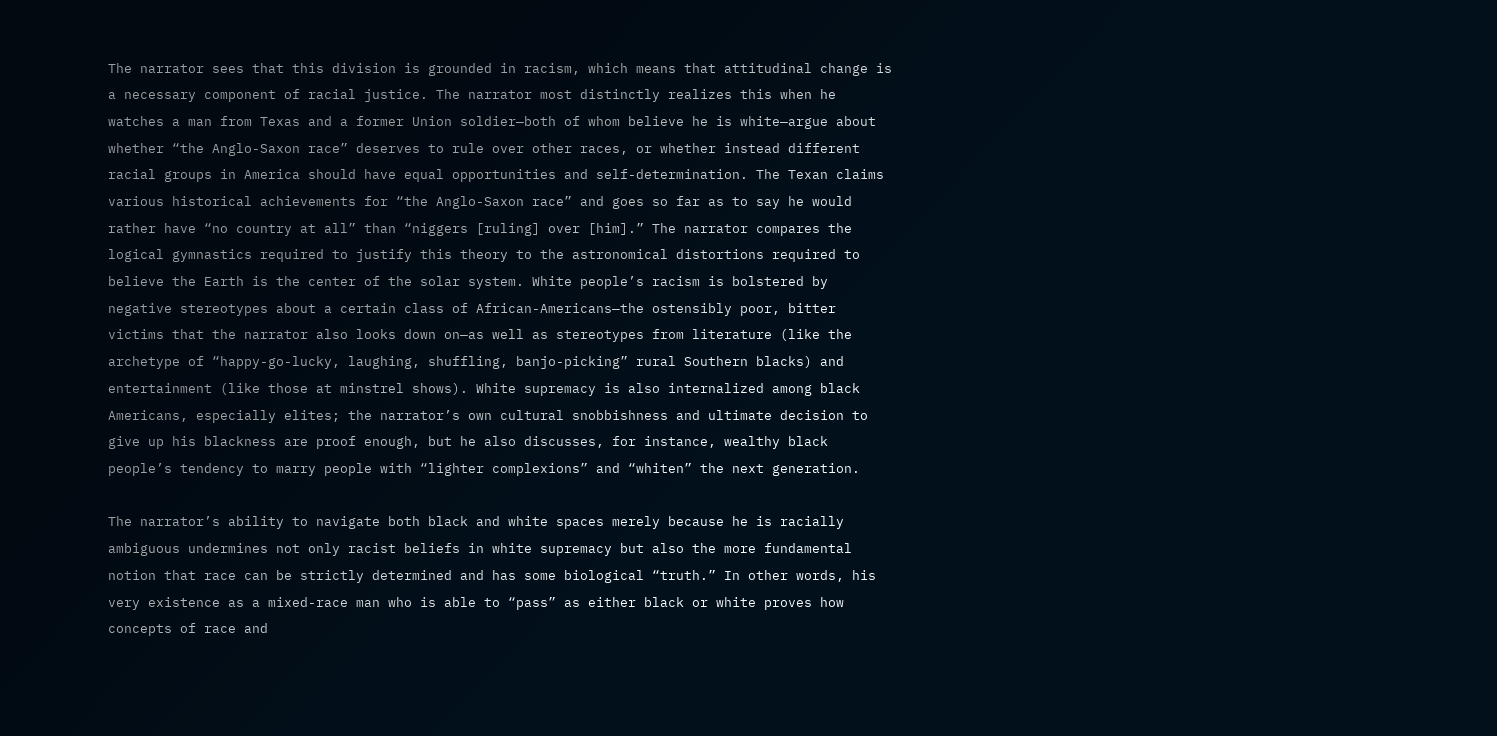The narrator sees that this division is grounded in racism, which means that attitudinal change is a necessary component of racial justice. The narrator most distinctly realizes this when he watches a man from Texas and a former Union soldier—both of whom believe he is white—argue about whether “the Anglo-Saxon race” deserves to rule over other races, or whether instead different racial groups in America should have equal opportunities and self-determination. The Texan claims various historical achievements for “the Anglo-Saxon race” and goes so far as to say he would rather have “no country at all” than “niggers [ruling] over [him].” The narrator compares the logical gymnastics required to justify this theory to the astronomical distortions required to believe the Earth is the center of the solar system. White people’s racism is bolstered by negative stereotypes about a certain class of African-Americans—the ostensibly poor, bitter victims that the narrator also looks down on—as well as stereotypes from literature (like the archetype of “happy-go-lucky, laughing, shuffling, banjo-picking” rural Southern blacks) and entertainment (like those at minstrel shows). White supremacy is also internalized among black Americans, especially elites; the narrator’s own cultural snobbishness and ultimate decision to give up his blackness are proof enough, but he also discusses, for instance, wealthy black people’s tendency to marry people with “lighter complexions” and “whiten” the next generation.

The narrator’s ability to navigate both black and white spaces merely because he is racially ambiguous undermines not only racist beliefs in white supremacy but also the more fundamental notion that race can be strictly determined and has some biological “truth.” In other words, his very existence as a mixed-race man who is able to “pass” as either black or white proves how concepts of race and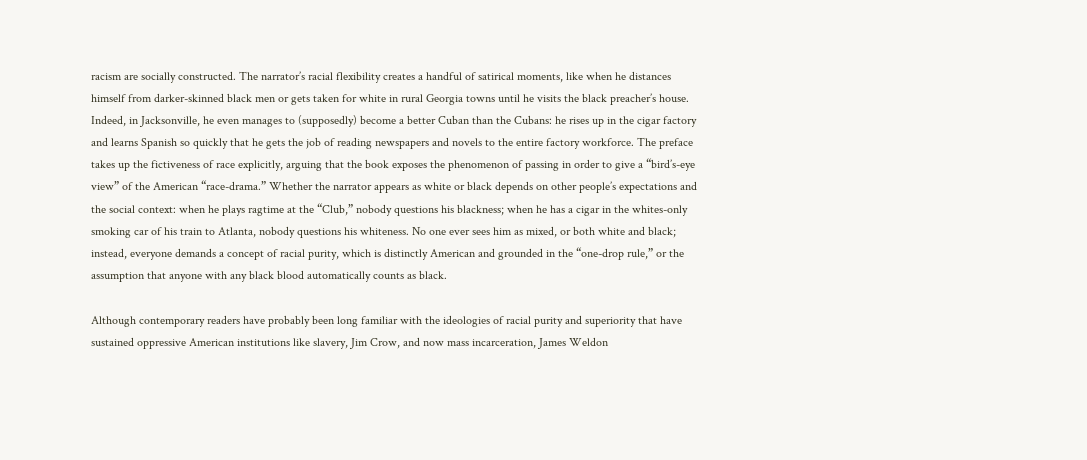racism are socially constructed. The narrator’s racial flexibility creates a handful of satirical moments, like when he distances himself from darker-skinned black men or gets taken for white in rural Georgia towns until he visits the black preacher’s house. Indeed, in Jacksonville, he even manages to (supposedly) become a better Cuban than the Cubans: he rises up in the cigar factory and learns Spanish so quickly that he gets the job of reading newspapers and novels to the entire factory workforce. The preface takes up the fictiveness of race explicitly, arguing that the book exposes the phenomenon of passing in order to give a “bird’s-eye view” of the American “race-drama.” Whether the narrator appears as white or black depends on other people’s expectations and the social context: when he plays ragtime at the “Club,” nobody questions his blackness; when he has a cigar in the whites-only smoking car of his train to Atlanta, nobody questions his whiteness. No one ever sees him as mixed, or both white and black; instead, everyone demands a concept of racial purity, which is distinctly American and grounded in the “one-drop rule,” or the assumption that anyone with any black blood automatically counts as black.

Although contemporary readers have probably been long familiar with the ideologies of racial purity and superiority that have sustained oppressive American institutions like slavery, Jim Crow, and now mass incarceration, James Weldon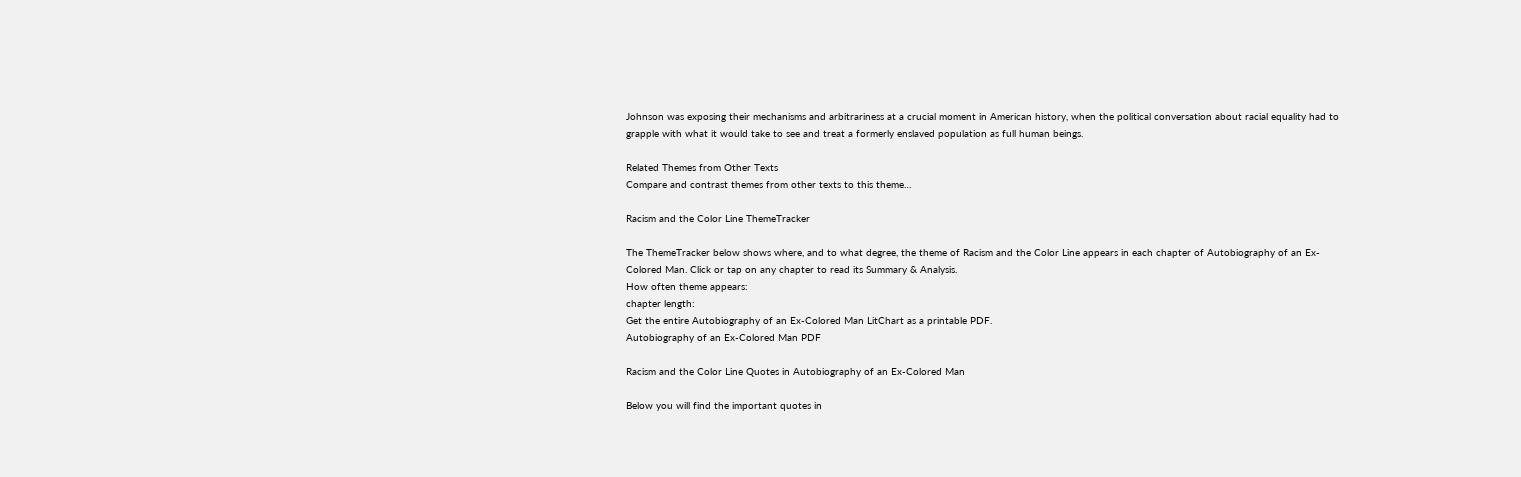Johnson was exposing their mechanisms and arbitrariness at a crucial moment in American history, when the political conversation about racial equality had to grapple with what it would take to see and treat a formerly enslaved population as full human beings.

Related Themes from Other Texts
Compare and contrast themes from other texts to this theme…

Racism and the Color Line ThemeTracker

The ThemeTracker below shows where, and to what degree, the theme of Racism and the Color Line appears in each chapter of Autobiography of an Ex-Colored Man. Click or tap on any chapter to read its Summary & Analysis.
How often theme appears:
chapter length:
Get the entire Autobiography of an Ex-Colored Man LitChart as a printable PDF.
Autobiography of an Ex-Colored Man PDF

Racism and the Color Line Quotes in Autobiography of an Ex-Colored Man

Below you will find the important quotes in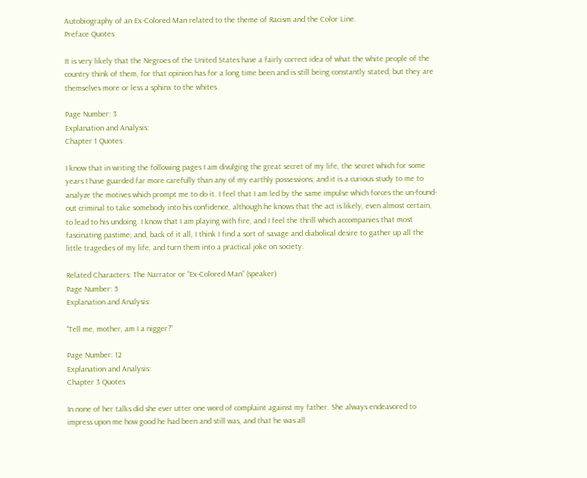Autobiography of an Ex-Colored Man related to the theme of Racism and the Color Line.
Preface Quotes

It is very likely that the Negroes of the United States have a fairly correct idea of what the white people of the country think of them, for that opinion has for a long time been and is still being constantly stated; but they are themselves more or less a sphinx to the whites.

Page Number: 3
Explanation and Analysis:
Chapter 1 Quotes

I know that in writing the following pages I am divulging the great secret of my life, the secret which for some years I have guarded far more carefully than any of my earthly possessions; and it is a curious study to me to analyze the motives which prompt me to do it. I feel that I am led by the same impulse which forces the un-found-out criminal to take somebody into his confidence, although he knows that the act is likely, even almost certain, to lead to his undoing. I know that I am playing with fire, and I feel the thrill which accompanies that most fascinating pastime; and, back of it all, I think I find a sort of savage and diabolical desire to gather up all the little tragedies of my life, and turn them into a practical joke on society.

Related Characters: The Narrator or “Ex-Colored Man” (speaker)
Page Number: 5
Explanation and Analysis:

“Tell me, mother, am I a nigger?”

Page Number: 12
Explanation and Analysis:
Chapter 3 Quotes

In none of her talks did she ever utter one word of complaint against my father. She always endeavored to impress upon me how good he had been and still was, and that he was all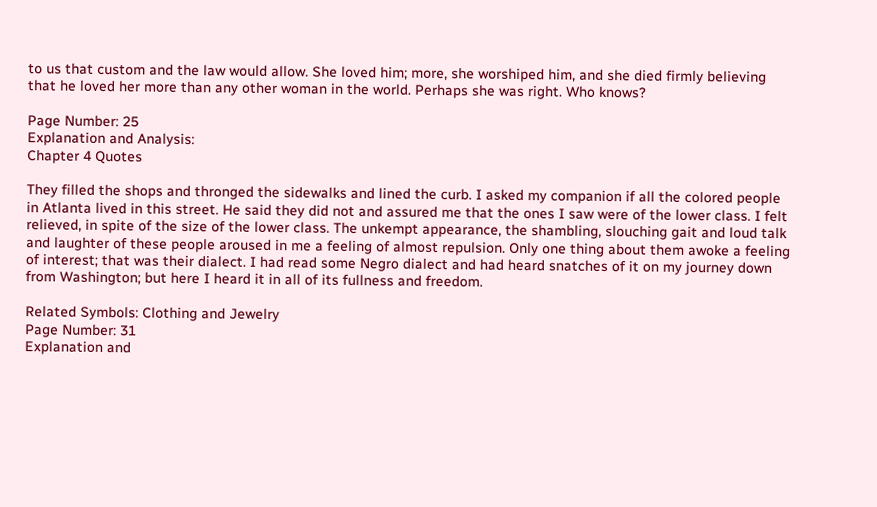to us that custom and the law would allow. She loved him; more, she worshiped him, and she died firmly believing that he loved her more than any other woman in the world. Perhaps she was right. Who knows?

Page Number: 25
Explanation and Analysis:
Chapter 4 Quotes

They filled the shops and thronged the sidewalks and lined the curb. I asked my companion if all the colored people in Atlanta lived in this street. He said they did not and assured me that the ones I saw were of the lower class. I felt relieved, in spite of the size of the lower class. The unkempt appearance, the shambling, slouching gait and loud talk and laughter of these people aroused in me a feeling of almost repulsion. Only one thing about them awoke a feeling of interest; that was their dialect. I had read some Negro dialect and had heard snatches of it on my journey down from Washington; but here I heard it in all of its fullness and freedom.

Related Symbols: Clothing and Jewelry
Page Number: 31
Explanation and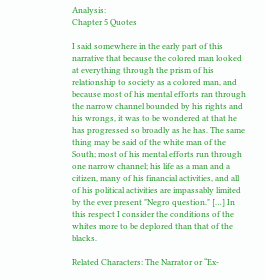Analysis:
Chapter 5 Quotes

I said somewhere in the early part of this narrative that because the colored man looked at everything through the prism of his relationship to society as a colored man, and because most of his mental efforts ran through the narrow channel bounded by his rights and his wrongs, it was to be wondered at that he has progressed so broadly as he has. The same thing may be said of the white man of the South; most of his mental efforts run through one narrow channel; his life as a man and a citizen, many of his financial activities, and all of his political activities are impassably limited by the ever present "Negro question." […] In this respect I consider the conditions of the whites more to be deplored than that of the blacks.

Related Characters: The Narrator or “Ex-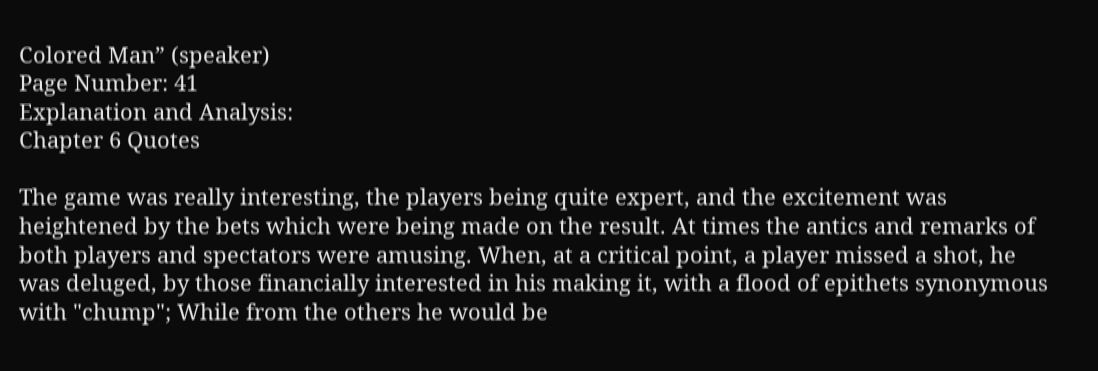Colored Man” (speaker)
Page Number: 41
Explanation and Analysis:
Chapter 6 Quotes

The game was really interesting, the players being quite expert, and the excitement was heightened by the bets which were being made on the result. At times the antics and remarks of both players and spectators were amusing. When, at a critical point, a player missed a shot, he was deluged, by those financially interested in his making it, with a flood of epithets synonymous with "chump"; While from the others he would be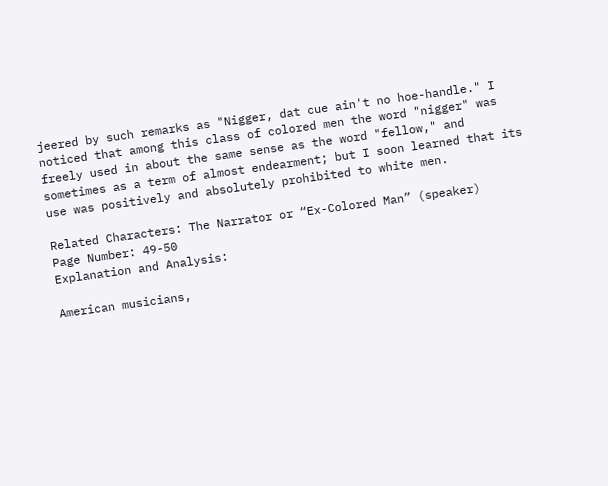jeered by such remarks as "Nigger, dat cue ain't no hoe-handle." I noticed that among this class of colored men the word "nigger" was freely used in about the same sense as the word "fellow," and sometimes as a term of almost endearment; but I soon learned that its use was positively and absolutely prohibited to white men.

Related Characters: The Narrator or “Ex-Colored Man” (speaker)
Page Number: 49-50
Explanation and Analysis:

American musicians,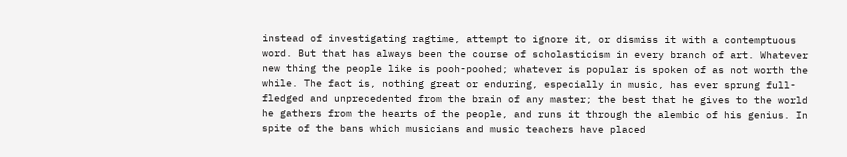instead of investigating ragtime, attempt to ignore it, or dismiss it with a contemptuous word. But that has always been the course of scholasticism in every branch of art. Whatever new thing the people like is pooh-poohed; whatever is popular is spoken of as not worth the while. The fact is, nothing great or enduring, especially in music, has ever sprung full-fledged and unprecedented from the brain of any master; the best that he gives to the world he gathers from the hearts of the people, and runs it through the alembic of his genius. In spite of the bans which musicians and music teachers have placed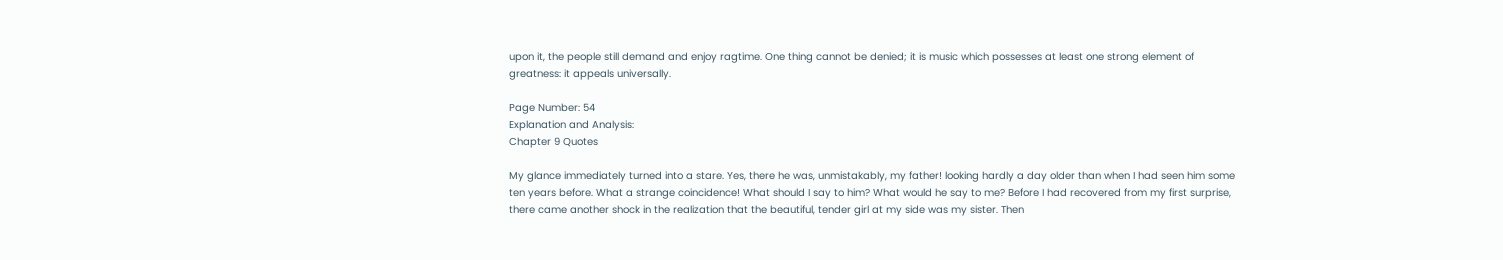upon it, the people still demand and enjoy ragtime. One thing cannot be denied; it is music which possesses at least one strong element of greatness: it appeals universally.

Page Number: 54
Explanation and Analysis:
Chapter 9 Quotes

My glance immediately turned into a stare. Yes, there he was, unmistakably, my father! looking hardly a day older than when I had seen him some ten years before. What a strange coincidence! What should I say to him? What would he say to me? Before I had recovered from my first surprise, there came another shock in the realization that the beautiful, tender girl at my side was my sister. Then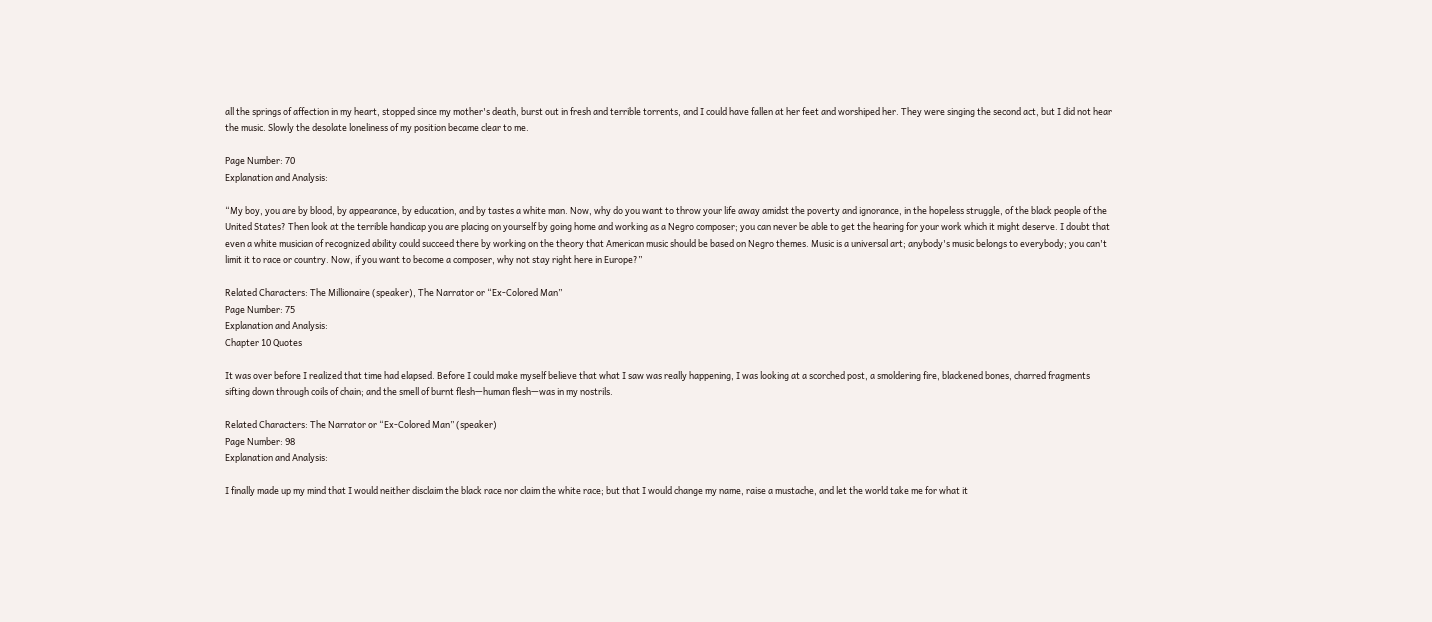all the springs of affection in my heart, stopped since my mother's death, burst out in fresh and terrible torrents, and I could have fallen at her feet and worshiped her. They were singing the second act, but I did not hear the music. Slowly the desolate loneliness of my position became clear to me.

Page Number: 70
Explanation and Analysis:

“My boy, you are by blood, by appearance, by education, and by tastes a white man. Now, why do you want to throw your life away amidst the poverty and ignorance, in the hopeless struggle, of the black people of the United States? Then look at the terrible handicap you are placing on yourself by going home and working as a Negro composer; you can never be able to get the hearing for your work which it might deserve. I doubt that even a white musician of recognized ability could succeed there by working on the theory that American music should be based on Negro themes. Music is a universal art; anybody's music belongs to everybody; you can't limit it to race or country. Now, if you want to become a composer, why not stay right here in Europe?”

Related Characters: The Millionaire (speaker), The Narrator or “Ex-Colored Man”
Page Number: 75
Explanation and Analysis:
Chapter 10 Quotes

It was over before I realized that time had elapsed. Before I could make myself believe that what I saw was really happening, I was looking at a scorched post, a smoldering fire, blackened bones, charred fragments sifting down through coils of chain; and the smell of burnt flesh—human flesh—was in my nostrils.

Related Characters: The Narrator or “Ex-Colored Man” (speaker)
Page Number: 98
Explanation and Analysis:

I finally made up my mind that I would neither disclaim the black race nor claim the white race; but that I would change my name, raise a mustache, and let the world take me for what it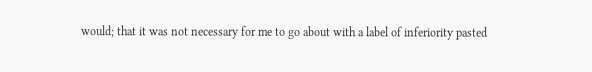would; that it was not necessary for me to go about with a label of inferiority pasted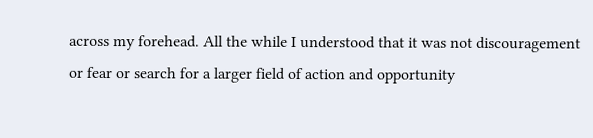across my forehead. All the while I understood that it was not discouragement or fear or search for a larger field of action and opportunity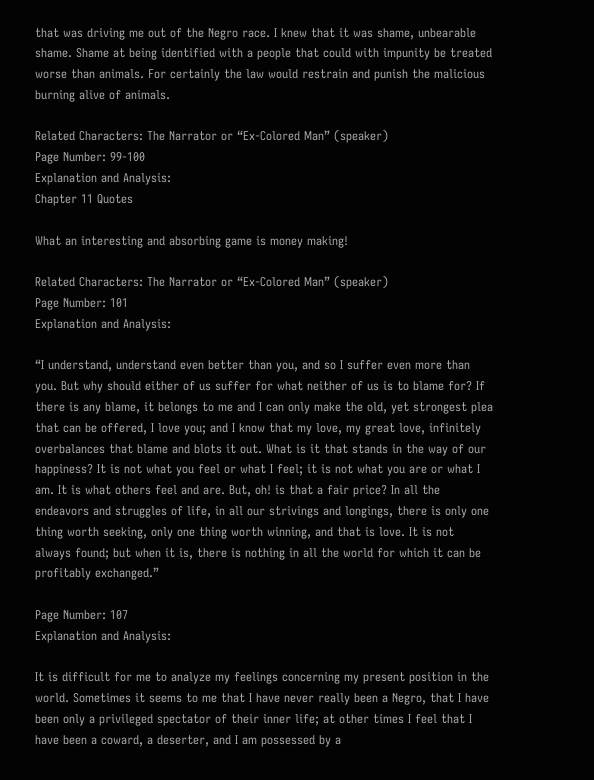that was driving me out of the Negro race. I knew that it was shame, unbearable shame. Shame at being identified with a people that could with impunity be treated worse than animals. For certainly the law would restrain and punish the malicious burning alive of animals.

Related Characters: The Narrator or “Ex-Colored Man” (speaker)
Page Number: 99-100
Explanation and Analysis:
Chapter 11 Quotes

What an interesting and absorbing game is money making!

Related Characters: The Narrator or “Ex-Colored Man” (speaker)
Page Number: 101
Explanation and Analysis:

“I understand, understand even better than you, and so I suffer even more than you. But why should either of us suffer for what neither of us is to blame for? If there is any blame, it belongs to me and I can only make the old, yet strongest plea that can be offered, I love you; and I know that my love, my great love, infinitely overbalances that blame and blots it out. What is it that stands in the way of our happiness? It is not what you feel or what I feel; it is not what you are or what I am. It is what others feel and are. But, oh! is that a fair price? In all the endeavors and struggles of life, in all our strivings and longings, there is only one thing worth seeking, only one thing worth winning, and that is love. It is not always found; but when it is, there is nothing in all the world for which it can be profitably exchanged.”

Page Number: 107
Explanation and Analysis:

It is difficult for me to analyze my feelings concerning my present position in the world. Sometimes it seems to me that I have never really been a Negro, that I have been only a privileged spectator of their inner life; at other times I feel that I have been a coward, a deserter, and I am possessed by a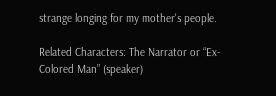strange longing for my mother's people.

Related Characters: The Narrator or “Ex-Colored Man” (speaker)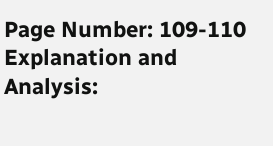Page Number: 109-110
Explanation and Analysis: